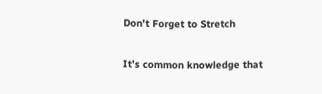Don't Forget to Stretch

It’s common knowledge that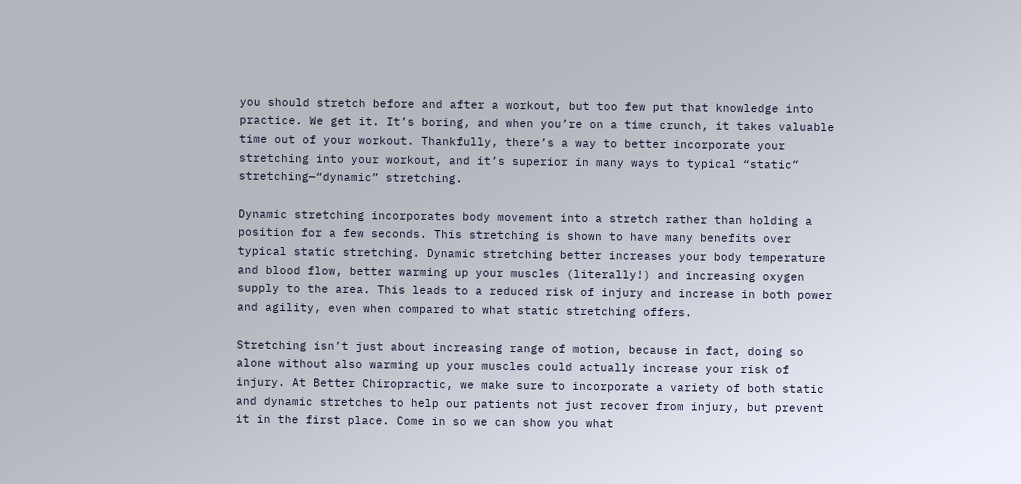you should stretch before and after a workout, but too few put that knowledge into practice. We get it. It’s boring, and when you’re on a time crunch, it takes valuable time out of your workout. Thankfully, there’s a way to better incorporate your stretching into your workout, and it’s superior in many ways to typical “static” stretching—“dynamic” stretching.

Dynamic stretching incorporates body movement into a stretch rather than holding a position for a few seconds. This stretching is shown to have many benefits over typical static stretching. Dynamic stretching better increases your body temperature and blood flow, better warming up your muscles (literally!) and increasing oxygen supply to the area. This leads to a reduced risk of injury and increase in both power and agility, even when compared to what static stretching offers.

Stretching isn’t just about increasing range of motion, because in fact, doing so alone without also warming up your muscles could actually increase your risk of injury. At Better Chiropractic, we make sure to incorporate a variety of both static and dynamic stretches to help our patients not just recover from injury, but prevent it in the first place. Come in so we can show you what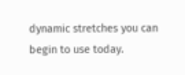dynamic stretches you can begin to use today.